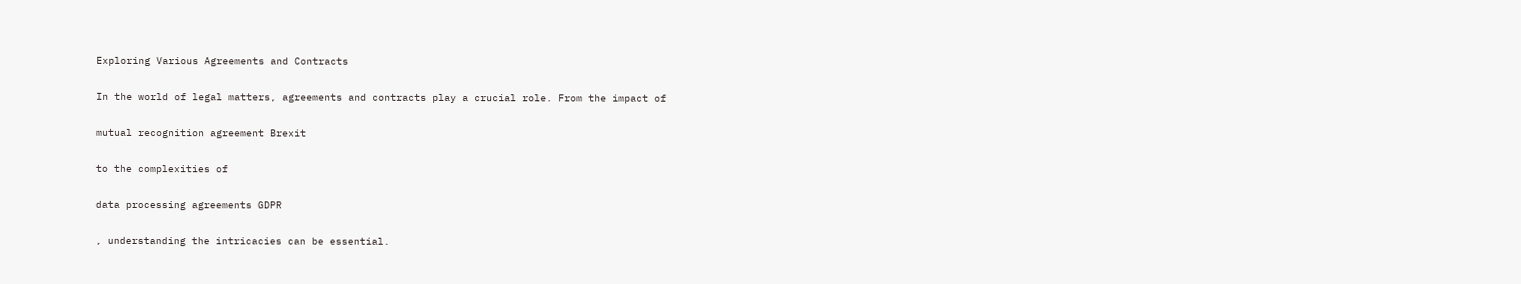Exploring Various Agreements and Contracts

In the world of legal matters, agreements and contracts play a crucial role. From the impact of

mutual recognition agreement Brexit

to the complexities of

data processing agreements GDPR

, understanding the intricacies can be essential.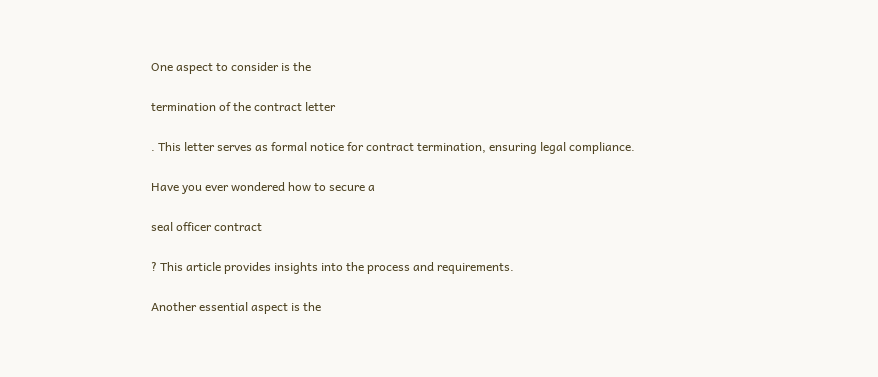One aspect to consider is the

termination of the contract letter

. This letter serves as formal notice for contract termination, ensuring legal compliance.

Have you ever wondered how to secure a

seal officer contract

? This article provides insights into the process and requirements.

Another essential aspect is the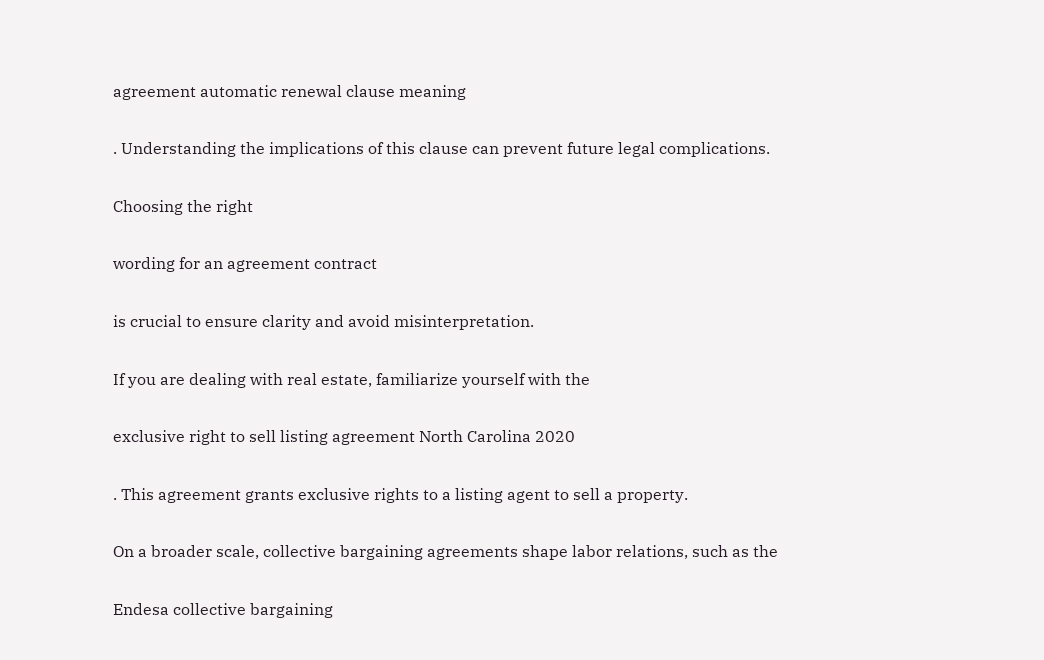agreement automatic renewal clause meaning

. Understanding the implications of this clause can prevent future legal complications.

Choosing the right

wording for an agreement contract

is crucial to ensure clarity and avoid misinterpretation.

If you are dealing with real estate, familiarize yourself with the

exclusive right to sell listing agreement North Carolina 2020

. This agreement grants exclusive rights to a listing agent to sell a property.

On a broader scale, collective bargaining agreements shape labor relations, such as the

Endesa collective bargaining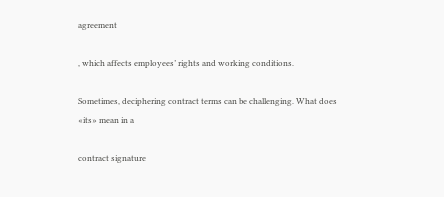agreement

, which affects employees’ rights and working conditions.

Sometimes, deciphering contract terms can be challenging. What does «its» mean in a

contract signature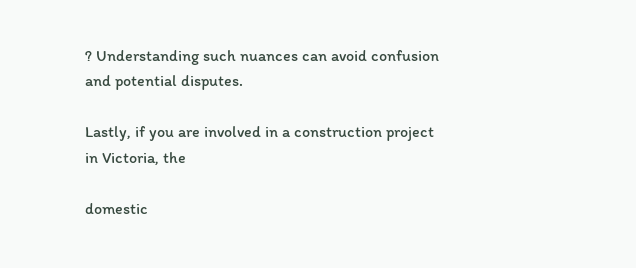? Understanding such nuances can avoid confusion and potential disputes.

Lastly, if you are involved in a construction project in Victoria, the

domestic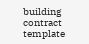building contract template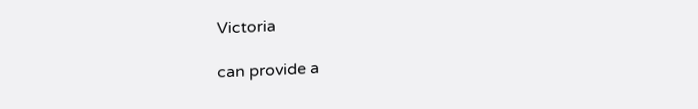Victoria

can provide a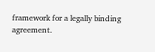framework for a legally binding agreement.